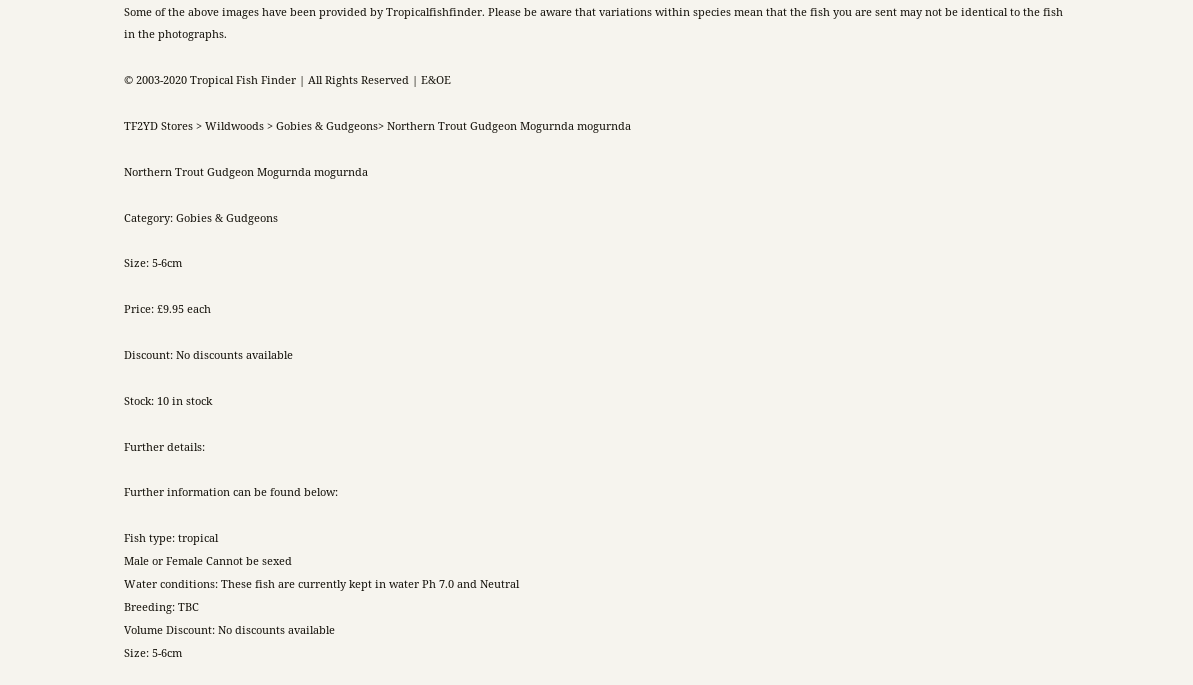Some of the above images have been provided by Tropicalfishfinder. Please be aware that variations within species mean that the fish you are sent may not be identical to the fish in the photographs.

© 2003-2020 Tropical Fish Finder | All Rights Reserved | E&OE

TF2YD Stores > Wildwoods > Gobies & Gudgeons> Northern Trout Gudgeon Mogurnda mogurnda

Northern Trout Gudgeon Mogurnda mogurnda

Category: Gobies & Gudgeons

Size: 5-6cm

Price: £9.95 each

Discount: No discounts available

Stock: 10 in stock

Further details:

Further information can be found below:

Fish type: tropical
Male or Female Cannot be sexed
Water conditions: These fish are currently kept in water Ph 7.0 and Neutral
Breeding: TBC
Volume Discount: No discounts available
Size: 5-6cm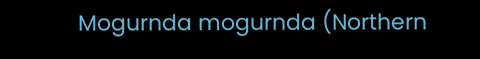Mogurnda mogurnda (Northern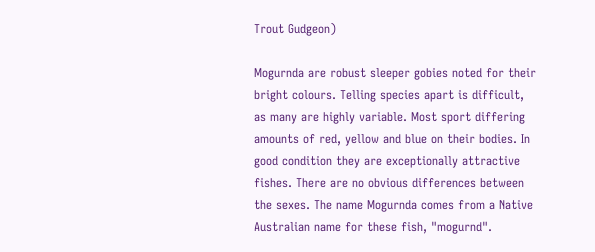Trout Gudgeon)

Mogurnda are robust sleeper gobies noted for their bright colours. Telling species apart is difficult, as many are highly variable. Most sport differing amounts of red, yellow and blue on their bodies. In good condition they are exceptionally attractive fishes. There are no obvious differences between the sexes. The name Mogurnda comes from a Native Australian name for these fish, "mogurnd".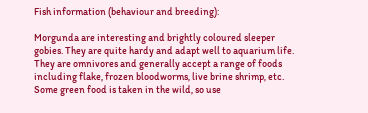Fish information (behaviour and breeding):

Morgunda are interesting and brightly coloured sleeper gobies. They are quite hardy and adapt well to aquarium life. They are omnivores and generally accept a range of foods including flake, frozen bloodworms, live brine shrimp, etc. Some green food is taken in the wild, so use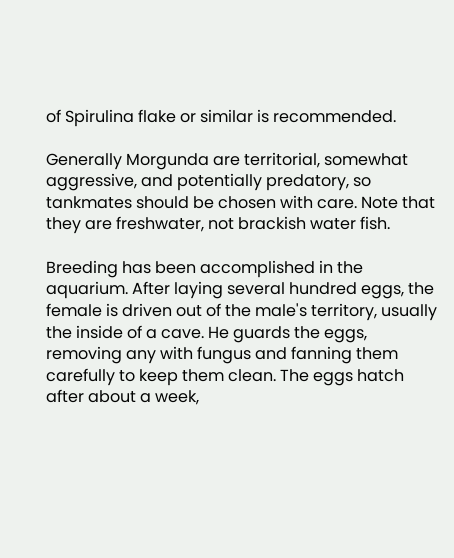of Spirulina flake or similar is recommended.

Generally Morgunda are territorial, somewhat aggressive, and potentially predatory, so tankmates should be chosen with care. Note that they are freshwater, not brackish water fish.

Breeding has been accomplished in the aquarium. After laying several hundred eggs, the female is driven out of the male's territory, usually the inside of a cave. He guards the eggs, removing any with fungus and fanning them carefully to keep them clean. The eggs hatch after about a week,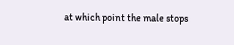at which point the male stops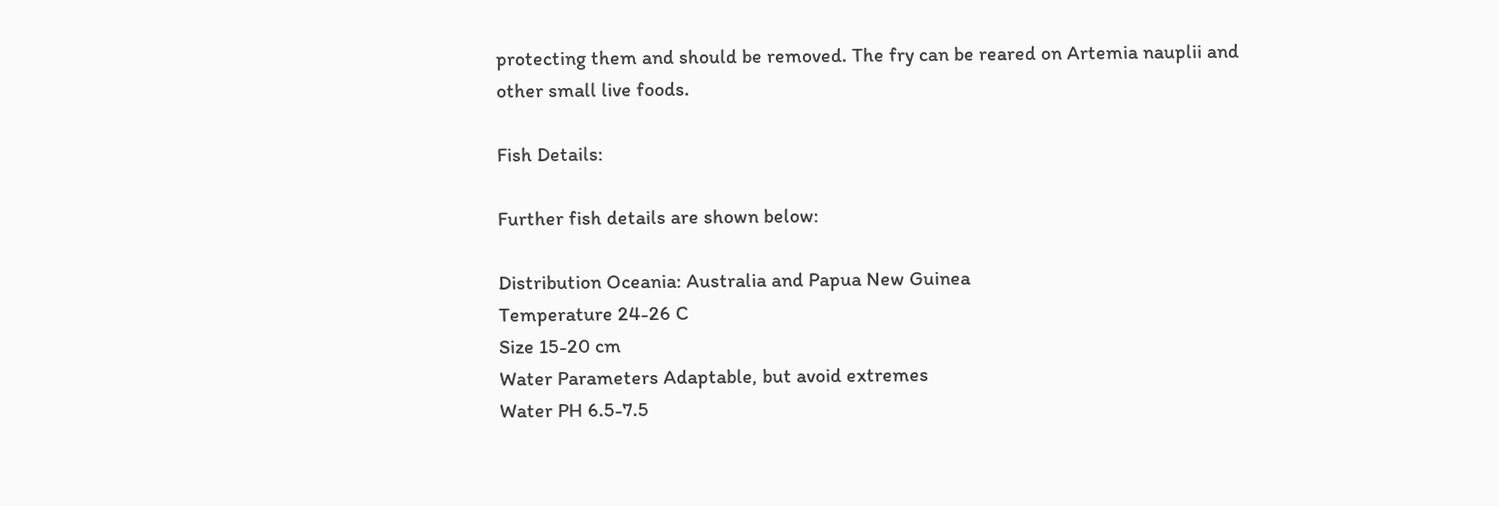protecting them and should be removed. The fry can be reared on Artemia nauplii and other small live foods.

Fish Details:

Further fish details are shown below:

Distribution Oceania: Australia and Papua New Guinea
Temperature 24-26 C
Size 15-20 cm
Water Parameters Adaptable, but avoid extremes
Water PH 6.5-7.5